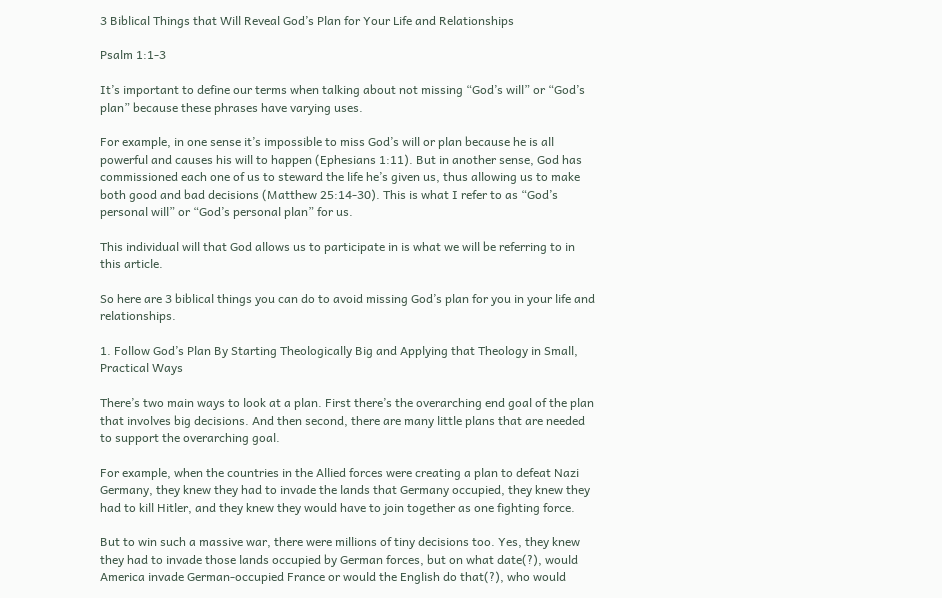3 Biblical Things that Will Reveal God’s Plan for Your Life and Relationships

Psalm 1:1-3

It’s important to define our terms when talking about not missing “God’s will” or “God’s plan” because these phrases have varying uses.

For example, in one sense it’s impossible to miss God’s will or plan because he is all powerful and causes his will to happen (Ephesians 1:11). But in another sense, God has commissioned each one of us to steward the life he’s given us, thus allowing us to make both good and bad decisions (Matthew 25:14-30). This is what I refer to as “God’s personal will” or “God’s personal plan” for us.

This individual will that God allows us to participate in is what we will be referring to in this article.

So here are 3 biblical things you can do to avoid missing God’s plan for you in your life and relationships.

1. Follow God’s Plan By Starting Theologically Big and Applying that Theology in Small, Practical Ways

There’s two main ways to look at a plan. First there’s the overarching end goal of the plan that involves big decisions. And then second, there are many little plans that are needed to support the overarching goal.

For example, when the countries in the Allied forces were creating a plan to defeat Nazi Germany, they knew they had to invade the lands that Germany occupied, they knew they had to kill Hitler, and they knew they would have to join together as one fighting force.

But to win such a massive war, there were millions of tiny decisions too. Yes, they knew they had to invade those lands occupied by German forces, but on what date(?), would America invade German-occupied France or would the English do that(?), who would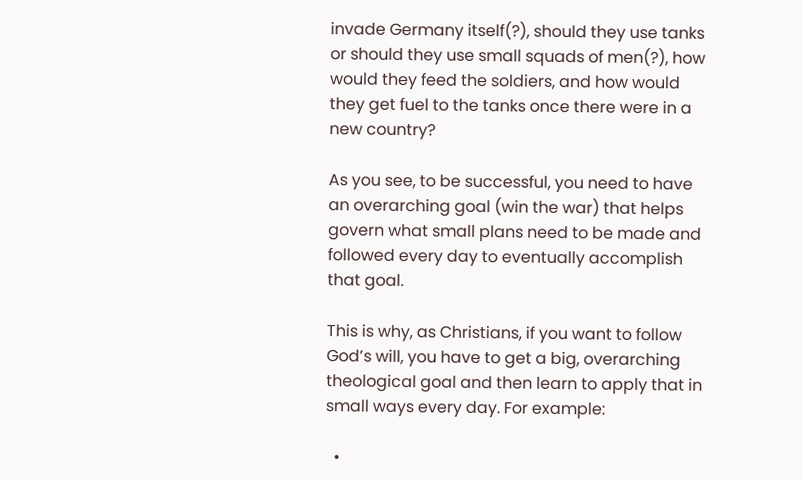invade Germany itself(?), should they use tanks or should they use small squads of men(?), how would they feed the soldiers, and how would they get fuel to the tanks once there were in a new country?

As you see, to be successful, you need to have an overarching goal (win the war) that helps govern what small plans need to be made and followed every day to eventually accomplish that goal.

This is why, as Christians, if you want to follow God’s will, you have to get a big, overarching theological goal and then learn to apply that in small ways every day. For example:

  •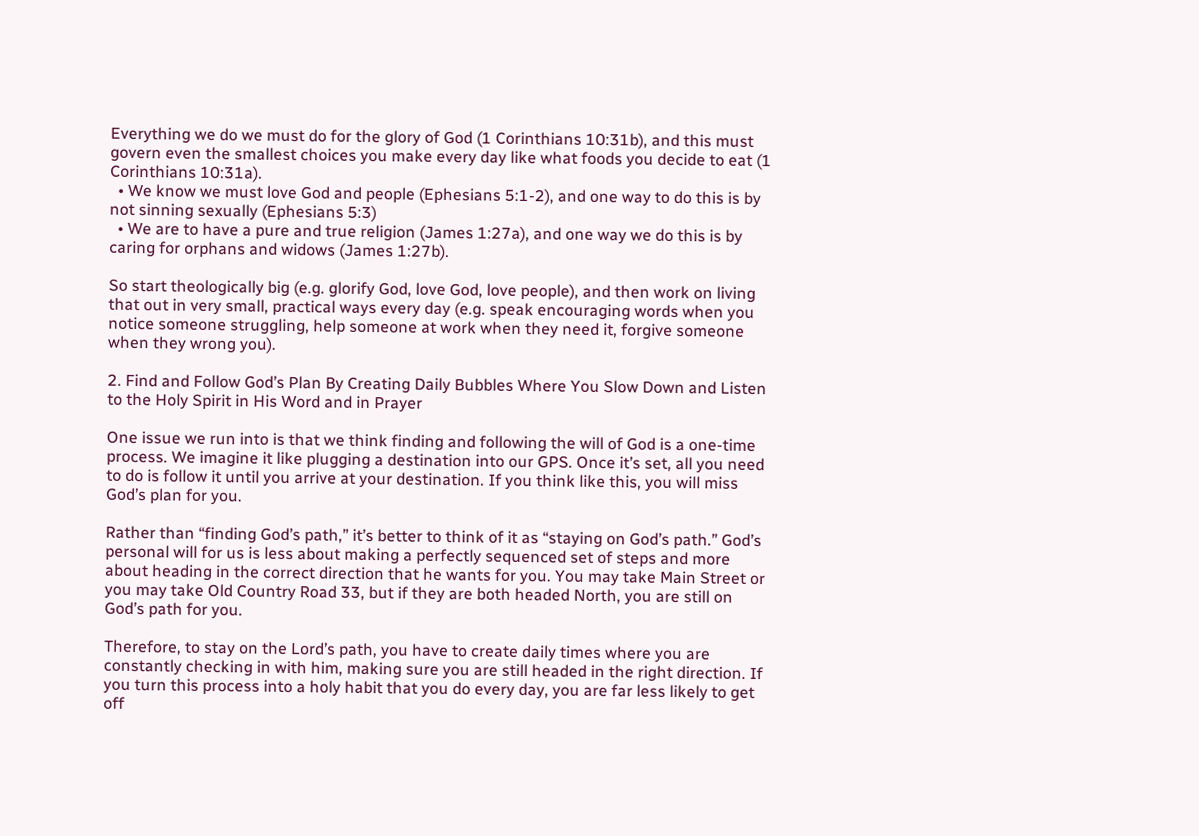Everything we do we must do for the glory of God (1 Corinthians 10:31b), and this must govern even the smallest choices you make every day like what foods you decide to eat (1 Corinthians 10:31a).
  • We know we must love God and people (Ephesians 5:1-2), and one way to do this is by not sinning sexually (Ephesians 5:3)
  • We are to have a pure and true religion (James 1:27a), and one way we do this is by caring for orphans and widows (James 1:27b).

So start theologically big (e.g. glorify God, love God, love people), and then work on living that out in very small, practical ways every day (e.g. speak encouraging words when you notice someone struggling, help someone at work when they need it, forgive someone when they wrong you).

2. Find and Follow God’s Plan By Creating Daily Bubbles Where You Slow Down and Listen to the Holy Spirit in His Word and in Prayer

One issue we run into is that we think finding and following the will of God is a one-time process. We imagine it like plugging a destination into our GPS. Once it’s set, all you need to do is follow it until you arrive at your destination. If you think like this, you will miss God’s plan for you.

Rather than “finding God’s path,” it’s better to think of it as “staying on God’s path.” God’s personal will for us is less about making a perfectly sequenced set of steps and more about heading in the correct direction that he wants for you. You may take Main Street or you may take Old Country Road 33, but if they are both headed North, you are still on God’s path for you.

Therefore, to stay on the Lord’s path, you have to create daily times where you are constantly checking in with him, making sure you are still headed in the right direction. If you turn this process into a holy habit that you do every day, you are far less likely to get off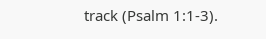track (Psalm 1:1-3).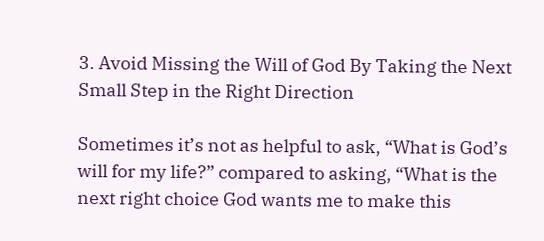3. Avoid Missing the Will of God By Taking the Next Small Step in the Right Direction

Sometimes it’s not as helpful to ask, “What is God’s will for my life?” compared to asking, “What is the next right choice God wants me to make this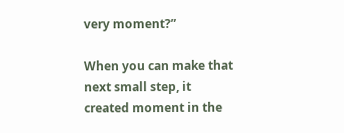very moment?”

When you can make that next small step, it created moment in the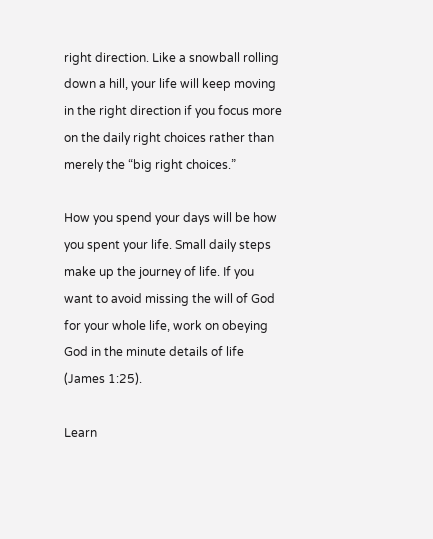right direction. Like a snowball rolling down a hill, your life will keep moving in the right direction if you focus more on the daily right choices rather than merely the “big right choices.”

How you spend your days will be how you spent your life. Small daily steps make up the journey of life. If you want to avoid missing the will of God for your whole life, work on obeying God in the minute details of life (James 1:25).

Learn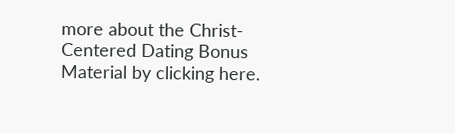more about the Christ-Centered Dating Bonus Material by clicking here.